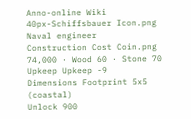Anno-online Wiki
40px-Schiffsbauer Icon.png Naval engineer
Construction Cost Coin.png 74,000 · Wood 60 · Stone 70
Upkeep Upkeep -9
Dimensions Footprint 5x5 (coastal)
Unlock 900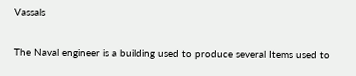Vassals

The Naval engineer is a building used to produce several Items used to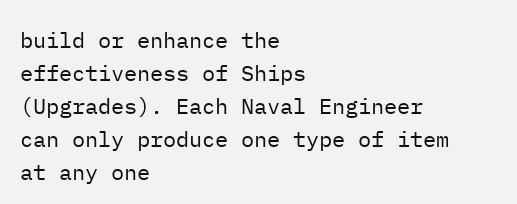build or enhance the effectiveness of Ships (Upgrades). Each Naval Engineer can only produce one type of item at any one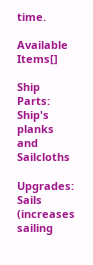time.

Available Items[]

Ship Parts: Ship's planks and Sailcloths

Upgrades: Sails (increases sailing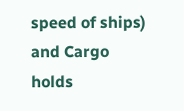speed of ships) and Cargo holds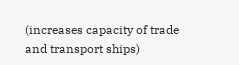(increases capacity of trade and transport ships)